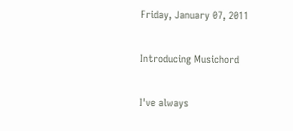Friday, January 07, 2011

Introducing Musichord

I've always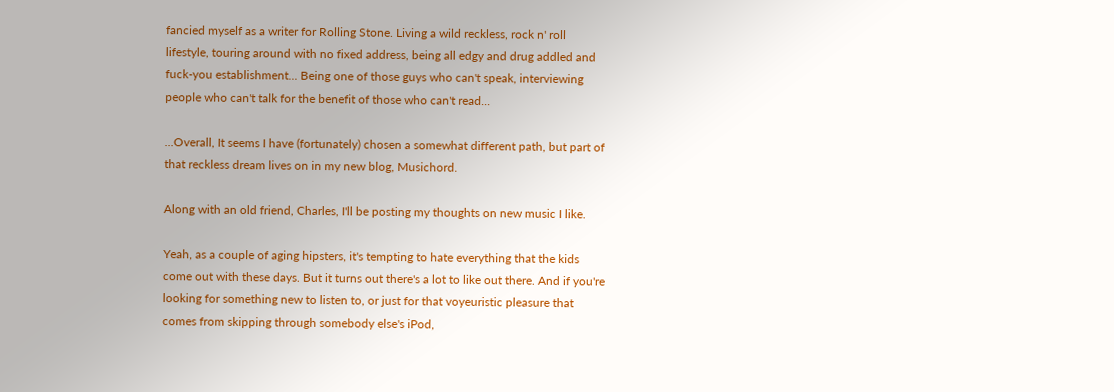fancied myself as a writer for Rolling Stone. Living a wild reckless, rock n' roll lifestyle, touring around with no fixed address, being all edgy and drug addled and fuck-you establishment... Being one of those guys who can't speak, interviewing people who can't talk for the benefit of those who can't read...

...Overall, It seems I have (fortunately) chosen a somewhat different path, but part of that reckless dream lives on in my new blog, Musichord.

Along with an old friend, Charles, I'll be posting my thoughts on new music I like.

Yeah, as a couple of aging hipsters, it's tempting to hate everything that the kids come out with these days. But it turns out there's a lot to like out there. And if you're looking for something new to listen to, or just for that voyeuristic pleasure that comes from skipping through somebody else's iPod,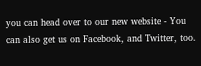you can head over to our new website - You can also get us on Facebook, and Twitter, too.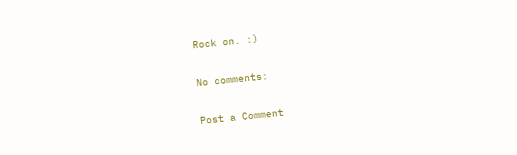Rock on. :)

No comments:

Post a Comment